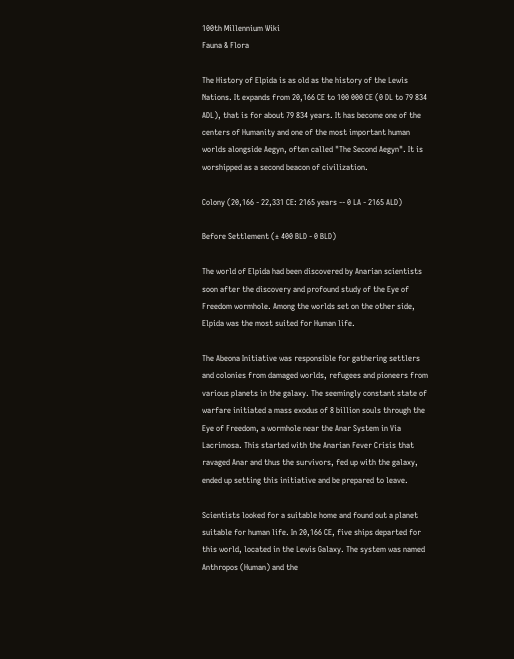100th Millennium Wiki
Fauna & Flora

The History of Elpida is as old as the history of the Lewis Nations. It expands from 20,166 CE to 100 000 CE (0 DL to 79 834 ADL), that is for about 79 834 years. It has become one of the centers of Humanity and one of the most important human worlds alongside Aegyn, often called "The Second Aegyn". It is worshipped as a second beacon of civilization.

Colony (20,166 - 22,331 CE: 2165 years -- 0 LA - 2165 ALD)

Before Settlement (± 400 BLD - 0 BLD)

The world of Elpida had been discovered by Anarian scientists soon after the discovery and profound study of the Eye of Freedom wormhole. Among the worlds set on the other side, Elpida was the most suited for Human life.

The Abeona Initiative was responsible for gathering settlers and colonies from damaged worlds, refugees and pioneers from various planets in the galaxy. The seemingly constant state of warfare initiated a mass exodus of 8 billion souls through the Eye of Freedom, a wormhole near the Anar System in Via Lacrimosa. This started with the Anarian Fever Crisis that ravaged Anar and thus the survivors, fed up with the galaxy, ended up setting this initiative and be prepared to leave.

Scientists looked for a suitable home and found out a planet suitable for human life. In 20,166 CE, five ships departed for this world, located in the Lewis Galaxy. The system was named Anthropos (Human) and the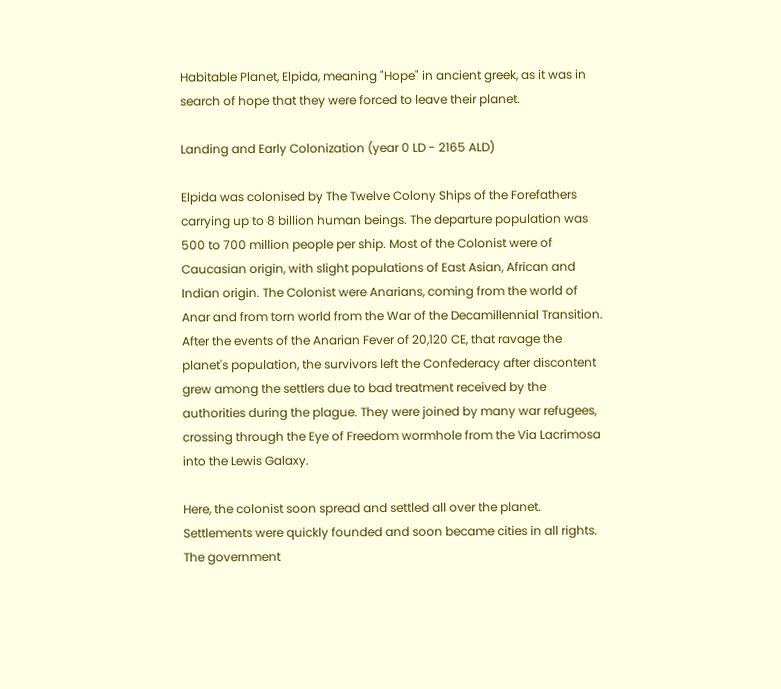Habitable Planet, Elpida, meaning "Hope" in ancient greek, as it was in search of hope that they were forced to leave their planet.

Landing and Early Colonization (year 0 LD - 2165 ALD)

Elpida was colonised by The Twelve Colony Ships of the Forefathers carrying up to 8 billion human beings. The departure population was 500 to 700 million people per ship. Most of the Colonist were of Caucasian origin, with slight populations of East Asian, African and Indian origin. The Colonist were Anarians, coming from the world of Anar and from torn world from the War of the Decamillennial Transition. After the events of the Anarian Fever of 20,120 CE, that ravage the planet's population, the survivors left the Confederacy after discontent grew among the settlers due to bad treatment received by the authorities during the plague. They were joined by many war refugees, crossing through the Eye of Freedom wormhole from the Via Lacrimosa into the Lewis Galaxy.

Here, the colonist soon spread and settled all over the planet. Settlements were quickly founded and soon became cities in all rights. The government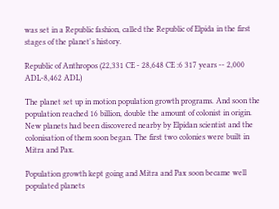was set in a Republic fashion, called the Republic of Elpida in the first stages of the planet's history.

Republic of Anthropos (22,331 CE - 28,648 CE :6 317 years -- 2,000 ADL-8,462 ADL)

The planet set up in motion population growth programs. And soon the population reached 16 billion, double the amount of colonist in origin. New planets had been discovered nearby by Elpidan scientist and the colonisation of them soon began. The first two colonies were built in Mitra and Pax.

Population growth kept going and Mitra and Pax soon became well populated planets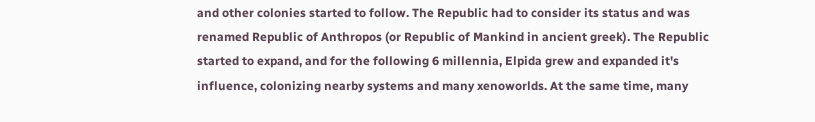and other colonies started to follow. The Republic had to consider its status and was renamed Republic of Anthropos (or Republic of Mankind in ancient greek). The Republic started to expand, and for the following 6 millennia, Elpida grew and expanded it's influence, colonizing nearby systems and many xenoworlds. At the same time, many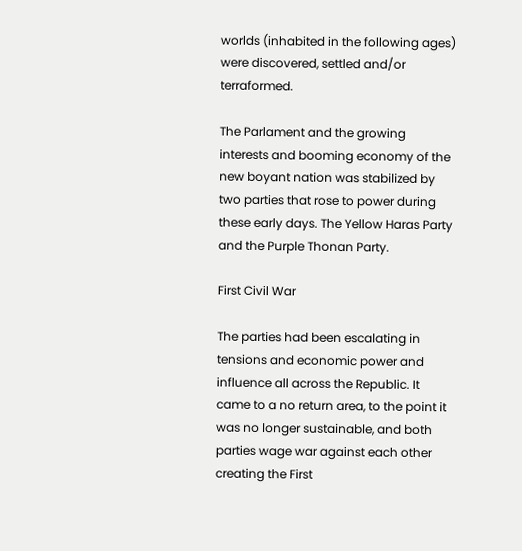worlds (inhabited in the following ages) were discovered, settled and/or terraformed.

The Parlament and the growing interests and booming economy of the new boyant nation was stabilized by two parties that rose to power during these early days. The Yellow Haras Party and the Purple Thonan Party.

First Civil War

The parties had been escalating in tensions and economic power and influence all across the Republic. It came to a no return area, to the point it was no longer sustainable, and both parties wage war against each other creating the First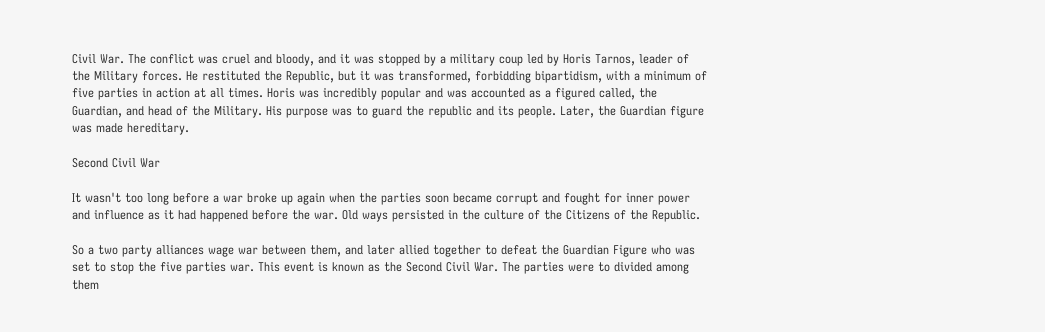Civil War. The conflict was cruel and bloody, and it was stopped by a military coup led by Horis Tarnos, leader of the Military forces. He restituted the Republic, but it was transformed, forbidding bipartidism, with a minimum of five parties in action at all times. Horis was incredibly popular and was accounted as a figured called, the Guardian, and head of the Military. His purpose was to guard the republic and its people. Later, the Guardian figure was made hereditary.

Second Civil War

It wasn't too long before a war broke up again when the parties soon became corrupt and fought for inner power and influence as it had happened before the war. Old ways persisted in the culture of the Citizens of the Republic.

So a two party alliances wage war between them, and later allied together to defeat the Guardian Figure who was set to stop the five parties war. This event is known as the Second Civil War. The parties were to divided among them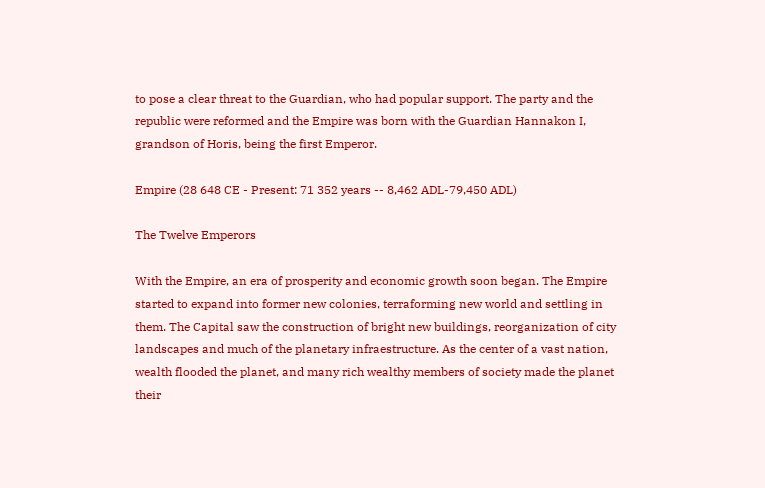to pose a clear threat to the Guardian, who had popular support. The party and the republic were reformed and the Empire was born with the Guardian Hannakon I, grandson of Horis, being the first Emperor.

Empire (28 648 CE - Present: 71 352 years -- 8,462 ADL-79,450 ADL)

The Twelve Emperors

With the Empire, an era of prosperity and economic growth soon began. The Empire started to expand into former new colonies, terraforming new world and settling in them. The Capital saw the construction of bright new buildings, reorganization of city landscapes and much of the planetary infraestructure. As the center of a vast nation, wealth flooded the planet, and many rich wealthy members of society made the planet their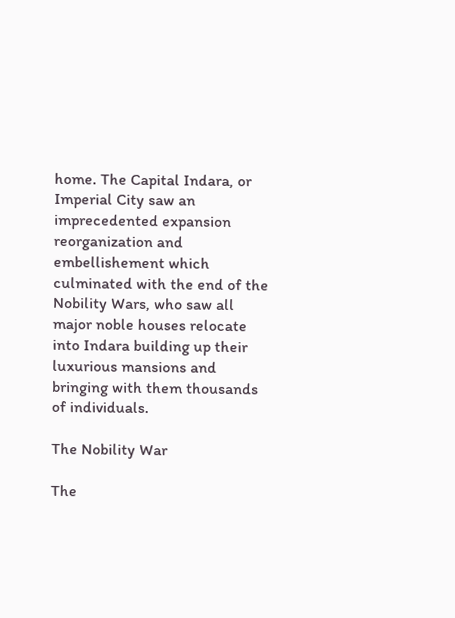home. The Capital Indara, or Imperial City saw an imprecedented expansion reorganization and embellishement which culminated with the end of the Nobility Wars, who saw all major noble houses relocate into Indara building up their luxurious mansions and bringing with them thousands of individuals.

The Nobility War

The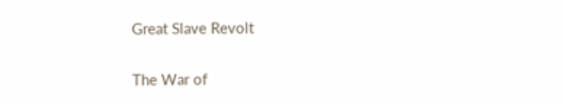Great Slave Revolt

The War of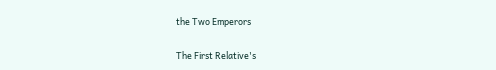the Two Emperors

The First Relative's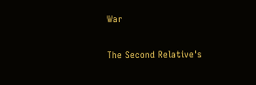War

The Second Relative's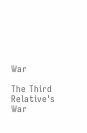War

The Third Relative's War